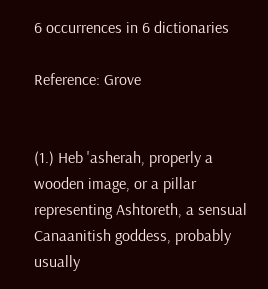6 occurrences in 6 dictionaries

Reference: Grove


(1.) Heb 'asherah, properly a wooden image, or a pillar representing Ashtoreth, a sensual Canaanitish goddess, probably usually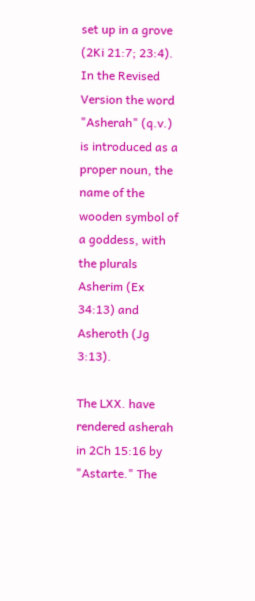set up in a grove (2Ki 21:7; 23:4). In the Revised Version the word "Asherah" (q.v.) is introduced as a proper noun, the name of the wooden symbol of a goddess, with the plurals Asherim (Ex 34:13) and Asheroth (Jg 3:13).

The LXX. have rendered asherah in 2Ch 15:16 by "Astarte." The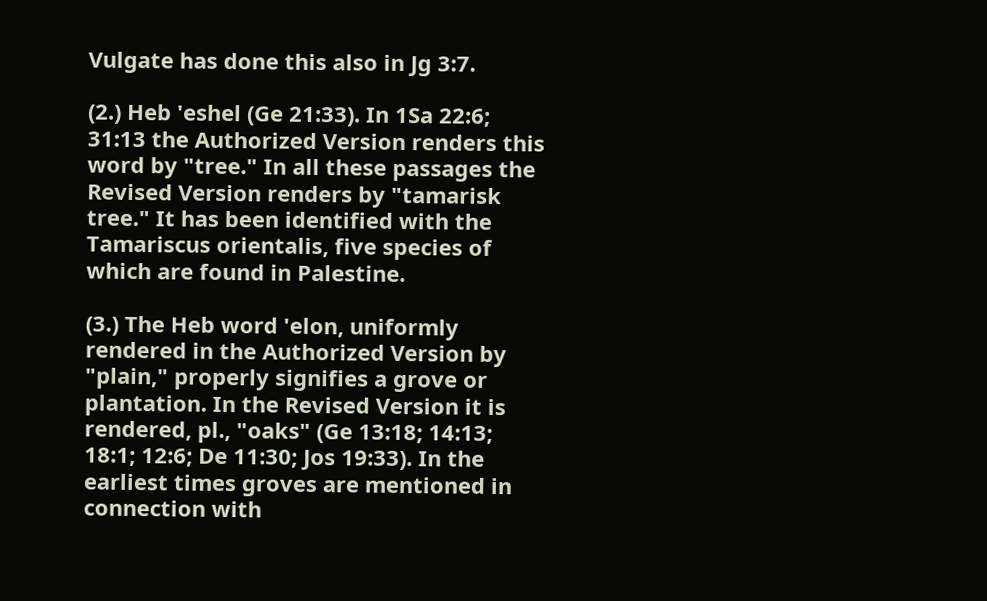Vulgate has done this also in Jg 3:7.

(2.) Heb 'eshel (Ge 21:33). In 1Sa 22:6; 31:13 the Authorized Version renders this word by "tree." In all these passages the Revised Version renders by "tamarisk tree." It has been identified with the Tamariscus orientalis, five species of which are found in Palestine.

(3.) The Heb word 'elon, uniformly rendered in the Authorized Version by "plain," properly signifies a grove or plantation. In the Revised Version it is rendered, pl., "oaks" (Ge 13:18; 14:13; 18:1; 12:6; De 11:30; Jos 19:33). In the earliest times groves are mentioned in connection with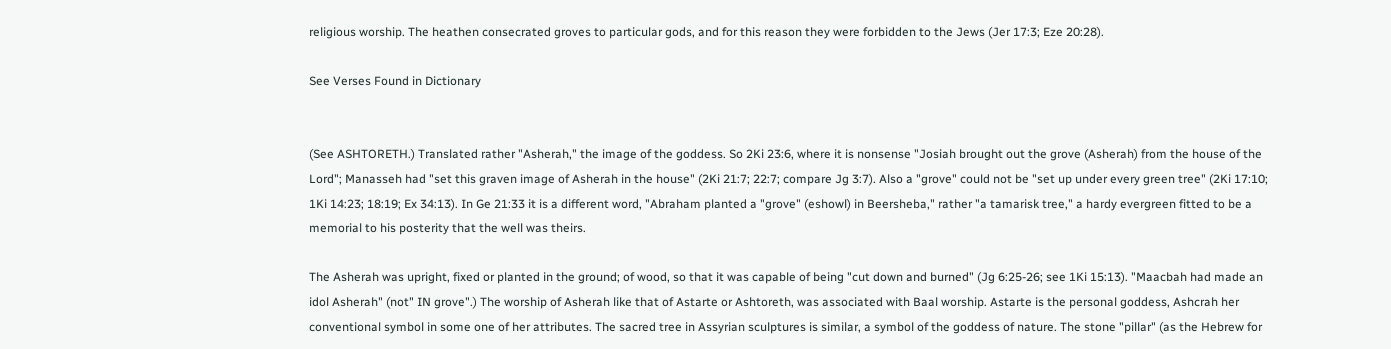religious worship. The heathen consecrated groves to particular gods, and for this reason they were forbidden to the Jews (Jer 17:3; Eze 20:28).

See Verses Found in Dictionary


(See ASHTORETH.) Translated rather "Asherah," the image of the goddess. So 2Ki 23:6, where it is nonsense "Josiah brought out the grove (Asherah) from the house of the Lord"; Manasseh had "set this graven image of Asherah in the house" (2Ki 21:7; 22:7; compare Jg 3:7). Also a "grove" could not be "set up under every green tree" (2Ki 17:10; 1Ki 14:23; 18:19; Ex 34:13). In Ge 21:33 it is a different word, "Abraham planted a "grove" (eshowl) in Beersheba," rather "a tamarisk tree," a hardy evergreen fitted to be a memorial to his posterity that the well was theirs.

The Asherah was upright, fixed or planted in the ground; of wood, so that it was capable of being "cut down and burned" (Jg 6:25-26; see 1Ki 15:13). "Maacbah had made an idol Asherah" (not" IN grove".) The worship of Asherah like that of Astarte or Ashtoreth, was associated with Baal worship. Astarte is the personal goddess, Ashcrah her conventional symbol in some one of her attributes. The sacred tree in Assyrian sculptures is similar, a symbol of the goddess of nature. The stone "pillar" (as the Hebrew for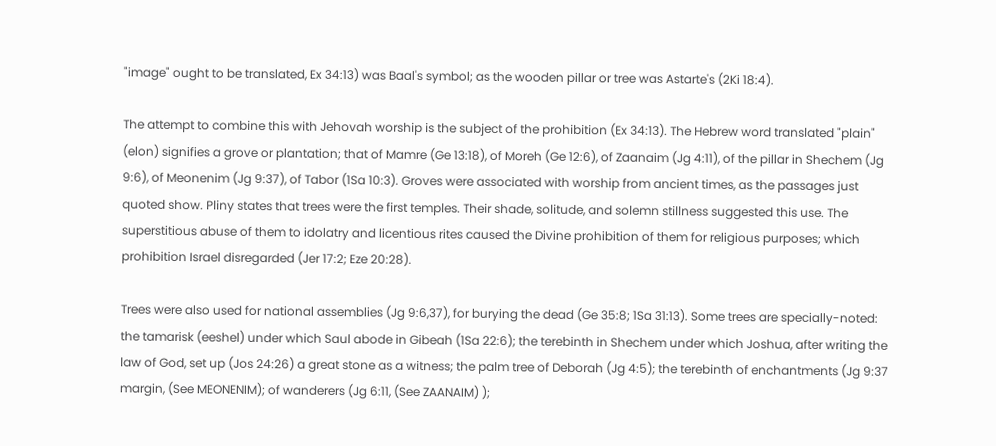"image" ought to be translated, Ex 34:13) was Baal's symbol; as the wooden pillar or tree was Astarte's (2Ki 18:4).

The attempt to combine this with Jehovah worship is the subject of the prohibition (Ex 34:13). The Hebrew word translated "plain" (elon) signifies a grove or plantation; that of Mamre (Ge 13:18), of Moreh (Ge 12:6), of Zaanaim (Jg 4:11), of the pillar in Shechem (Jg 9:6), of Meonenim (Jg 9:37), of Tabor (1Sa 10:3). Groves were associated with worship from ancient times, as the passages just quoted show. Pliny states that trees were the first temples. Their shade, solitude, and solemn stillness suggested this use. The superstitious abuse of them to idolatry and licentious rites caused the Divine prohibition of them for religious purposes; which prohibition Israel disregarded (Jer 17:2; Eze 20:28).

Trees were also used for national assemblies (Jg 9:6,37), for burying the dead (Ge 35:8; 1Sa 31:13). Some trees are specially-noted: the tamarisk (eeshel) under which Saul abode in Gibeah (1Sa 22:6); the terebinth in Shechem under which Joshua, after writing the law of God, set up (Jos 24:26) a great stone as a witness; the palm tree of Deborah (Jg 4:5); the terebinth of enchantments (Jg 9:37 margin, (See MEONENIM); of wanderers (Jg 6:11, (See ZAANAIM) );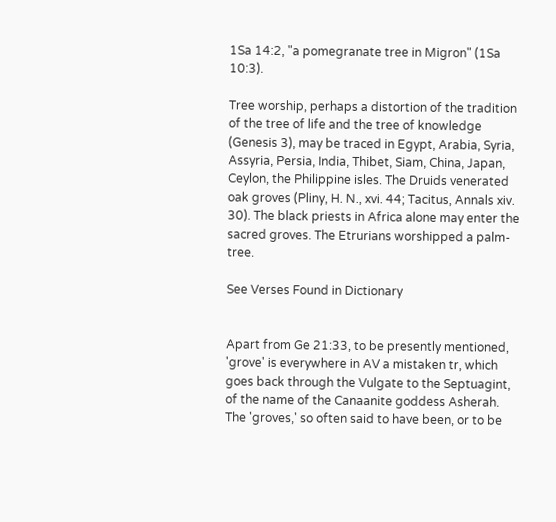1Sa 14:2, "a pomegranate tree in Migron" (1Sa 10:3).

Tree worship, perhaps a distortion of the tradition of the tree of life and the tree of knowledge (Genesis 3), may be traced in Egypt, Arabia, Syria, Assyria, Persia, India, Thibet, Siam, China, Japan, Ceylon, the Philippine isles. The Druids venerated oak groves (Pliny, H. N., xvi. 44; Tacitus, Annals xiv. 30). The black priests in Africa alone may enter the sacred groves. The Etrurians worshipped a palm-tree.

See Verses Found in Dictionary


Apart from Ge 21:33, to be presently mentioned, 'grove' is everywhere in AV a mistaken tr, which goes back through the Vulgate to the Septuagint, of the name of the Canaanite goddess Asherah. The 'groves,' so often said to have been, or to be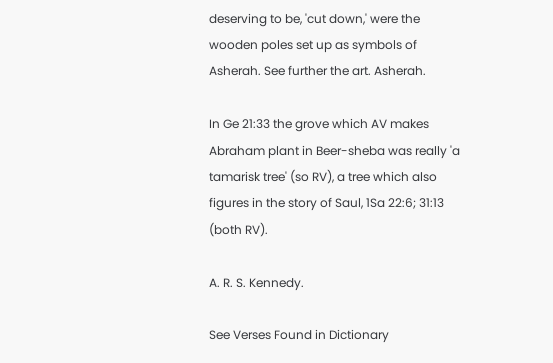deserving to be, 'cut down,' were the wooden poles set up as symbols of Asherah. See further the art. Asherah.

In Ge 21:33 the grove which AV makes Abraham plant in Beer-sheba was really 'a tamarisk tree' (so RV), a tree which also figures in the story of Saul, 1Sa 22:6; 31:13 (both RV).

A. R. S. Kennedy.

See Verses Found in Dictionary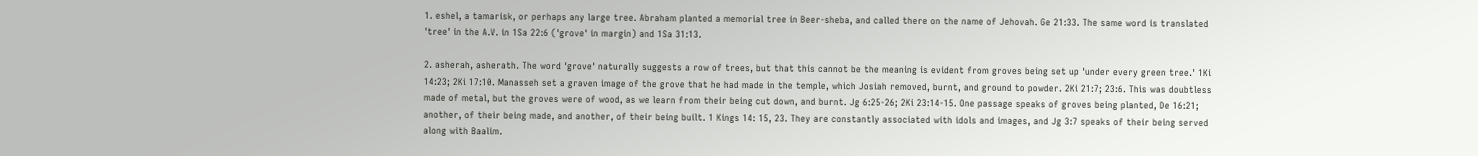1. eshel, a tamarisk, or perhaps any large tree. Abraham planted a memorial tree in Beer-sheba, and called there on the name of Jehovah. Ge 21:33. The same word is translated 'tree' in the A.V. in 1Sa 22:6 ('grove' in margin) and 1Sa 31:13.

2. asherah, asherath. The word 'grove' naturally suggests a row of trees, but that this cannot be the meaning is evident from groves being set up 'under every green tree.' 1Ki 14:23; 2Ki 17:10. Manasseh set a graven image of the grove that he had made in the temple, which Josiah removed, burnt, and ground to powder. 2Ki 21:7; 23:6. This was doubtless made of metal, but the groves were of wood, as we learn from their being cut down, and burnt. Jg 6:25-26; 2Ki 23:14-15. One passage speaks of groves being planted, De 16:21; another, of their being made, and another, of their being built. 1 Kings 14: 15, 23. They are constantly associated with idols and images, and Jg 3:7 speaks of their being served along with Baalim.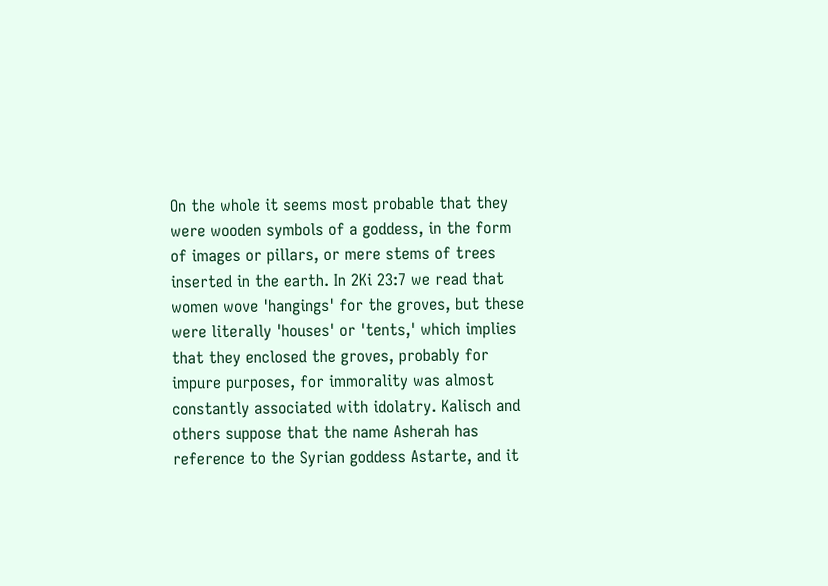On the whole it seems most probable that they were wooden symbols of a goddess, in the form of images or pillars, or mere stems of trees inserted in the earth. In 2Ki 23:7 we read that women wove 'hangings' for the groves, but these were literally 'houses' or 'tents,' which implies that they enclosed the groves, probably for impure purposes, for immorality was almost constantly associated with idolatry. Kalisch and others suppose that the name Asherah has reference to the Syrian goddess Astarte, and it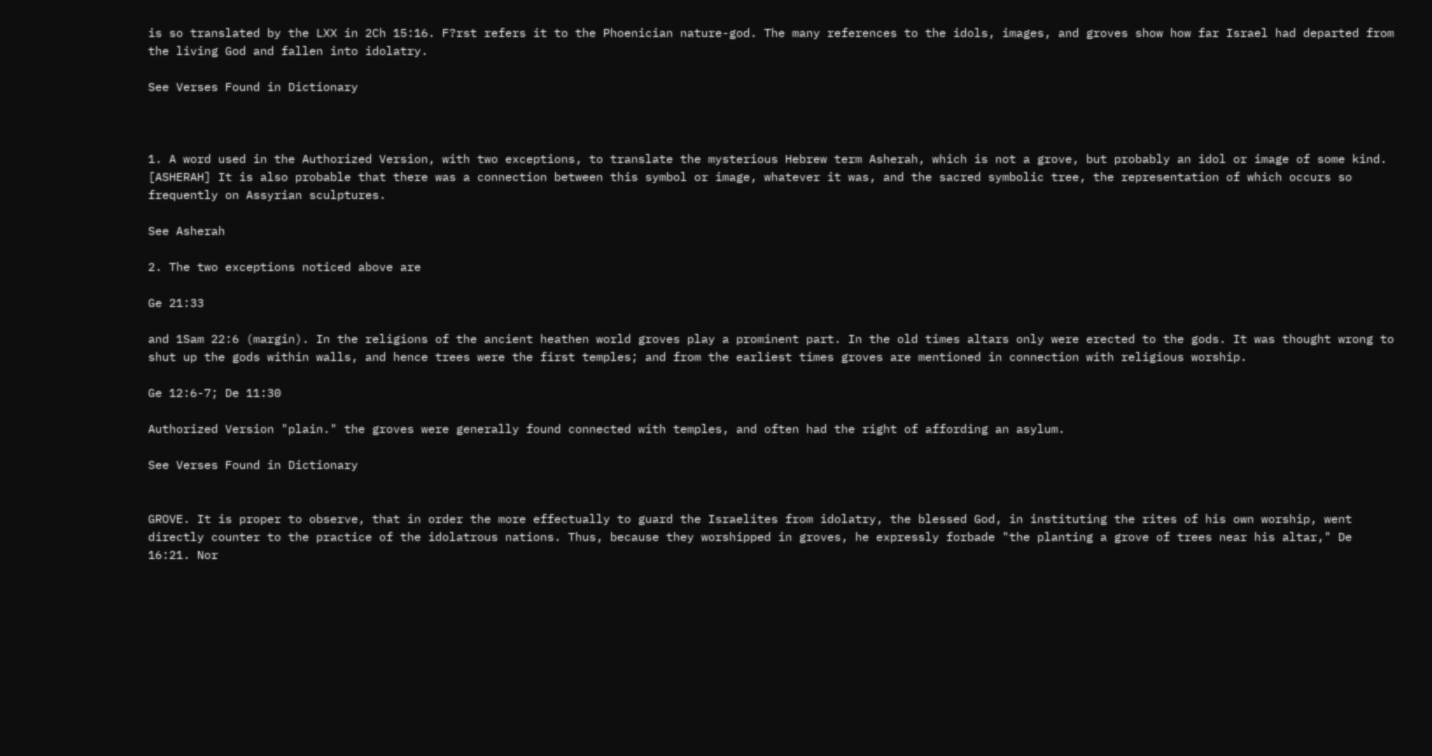is so translated by the LXX in 2Ch 15:16. F?rst refers it to the Phoenician nature-god. The many references to the idols, images, and groves show how far Israel had departed from the living God and fallen into idolatry.

See Verses Found in Dictionary



1. A word used in the Authorized Version, with two exceptions, to translate the mysterious Hebrew term Asherah, which is not a grove, but probably an idol or image of some kind. [ASHERAH] It is also probable that there was a connection between this symbol or image, whatever it was, and the sacred symbolic tree, the representation of which occurs so frequently on Assyrian sculptures.

See Asherah

2. The two exceptions noticed above are

Ge 21:33

and 1Sam 22:6 (margin). In the religions of the ancient heathen world groves play a prominent part. In the old times altars only were erected to the gods. It was thought wrong to shut up the gods within walls, and hence trees were the first temples; and from the earliest times groves are mentioned in connection with religious worship.

Ge 12:6-7; De 11:30

Authorized Version "plain." the groves were generally found connected with temples, and often had the right of affording an asylum.

See Verses Found in Dictionary


GROVE. It is proper to observe, that in order the more effectually to guard the Israelites from idolatry, the blessed God, in instituting the rites of his own worship, went directly counter to the practice of the idolatrous nations. Thus, because they worshipped in groves, he expressly forbade "the planting a grove of trees near his altar," De 16:21. Nor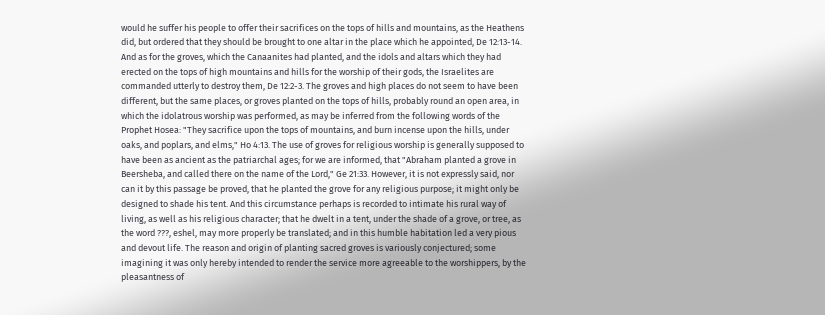would he suffer his people to offer their sacrifices on the tops of hills and mountains, as the Heathens did, but ordered that they should be brought to one altar in the place which he appointed, De 12:13-14. And as for the groves, which the Canaanites had planted, and the idols and altars which they had erected on the tops of high mountains and hills for the worship of their gods, the Israelites are commanded utterly to destroy them, De 12:2-3. The groves and high places do not seem to have been different, but the same places, or groves planted on the tops of hills, probably round an open area, in which the idolatrous worship was performed, as may be inferred from the following words of the Prophet Hosea: "They sacrifice upon the tops of mountains, and burn incense upon the hills, under oaks, and poplars, and elms," Ho 4:13. The use of groves for religious worship is generally supposed to have been as ancient as the patriarchal ages; for we are informed, that "Abraham planted a grove in Beersheba, and called there on the name of the Lord," Ge 21:33. However, it is not expressly said, nor can it by this passage be proved, that he planted the grove for any religious purpose; it might only be designed to shade his tent. And this circumstance perhaps is recorded to intimate his rural way of living, as well as his religious character; that he dwelt in a tent, under the shade of a grove, or tree, as the word ???, eshel, may more properly be translated; and in this humble habitation led a very pious and devout life. The reason and origin of planting sacred groves is variously conjectured; some imagining it was only hereby intended to render the service more agreeable to the worshippers, by the pleasantness of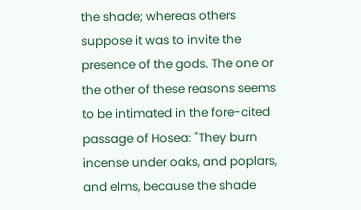the shade; whereas others suppose it was to invite the presence of the gods. The one or the other of these reasons seems to be intimated in the fore-cited passage of Hosea: "They burn incense under oaks, and poplars, and elms, because the shade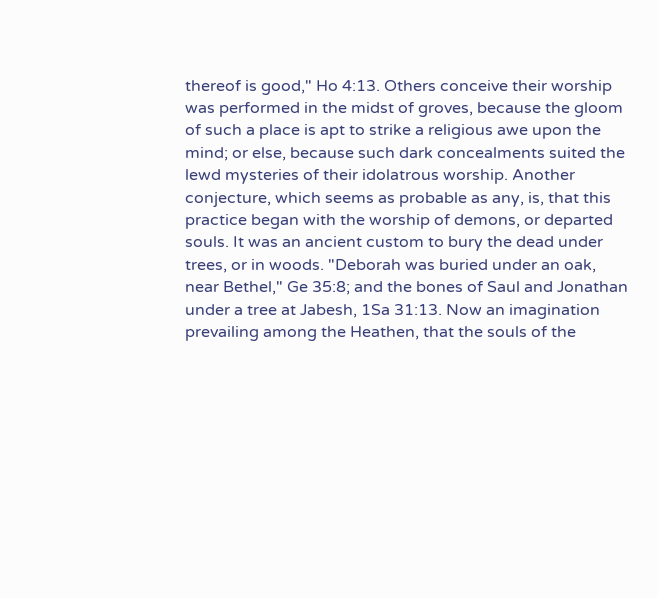thereof is good," Ho 4:13. Others conceive their worship was performed in the midst of groves, because the gloom of such a place is apt to strike a religious awe upon the mind; or else, because such dark concealments suited the lewd mysteries of their idolatrous worship. Another conjecture, which seems as probable as any, is, that this practice began with the worship of demons, or departed souls. It was an ancient custom to bury the dead under trees, or in woods. "Deborah was buried under an oak, near Bethel," Ge 35:8; and the bones of Saul and Jonathan under a tree at Jabesh, 1Sa 31:13. Now an imagination prevailing among the Heathen, that the souls of the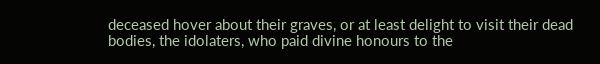deceased hover about their graves, or at least delight to visit their dead bodies, the idolaters, who paid divine honours to the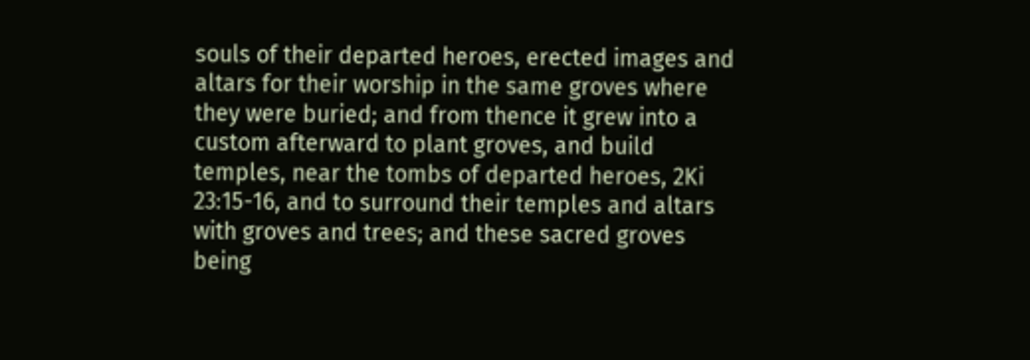souls of their departed heroes, erected images and altars for their worship in the same groves where they were buried; and from thence it grew into a custom afterward to plant groves, and build temples, near the tombs of departed heroes, 2Ki 23:15-16, and to surround their temples and altars with groves and trees; and these sacred groves being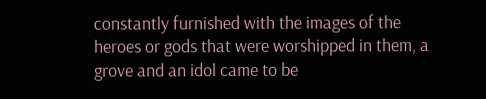constantly furnished with the images of the heroes or gods that were worshipped in them, a grove and an idol came to be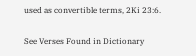used as convertible terms, 2Ki 23:6.

See Verses Found in Dictionary